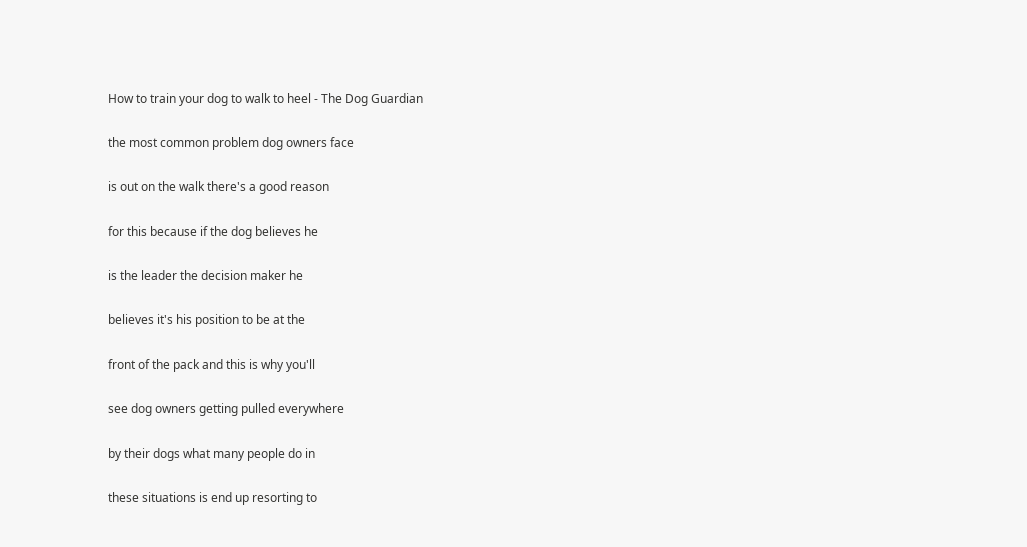How to train your dog to walk to heel - The Dog Guardian

the most common problem dog owners face

is out on the walk there's a good reason

for this because if the dog believes he

is the leader the decision maker he

believes it's his position to be at the

front of the pack and this is why you'll

see dog owners getting pulled everywhere

by their dogs what many people do in

these situations is end up resorting to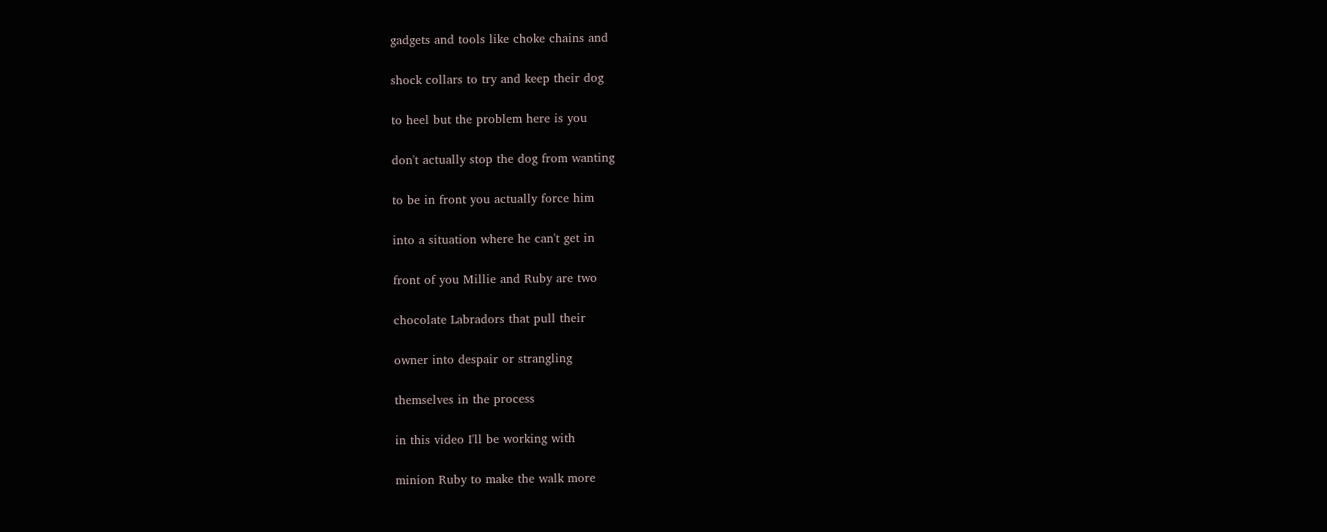gadgets and tools like choke chains and

shock collars to try and keep their dog

to heel but the problem here is you

don't actually stop the dog from wanting

to be in front you actually force him

into a situation where he can't get in

front of you Millie and Ruby are two

chocolate Labradors that pull their

owner into despair or strangling

themselves in the process

in this video I'll be working with

minion Ruby to make the walk more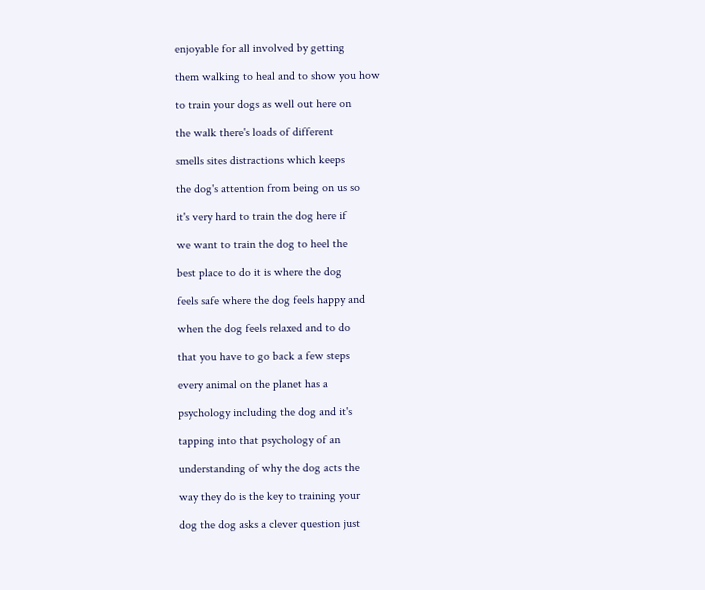enjoyable for all involved by getting

them walking to heal and to show you how

to train your dogs as well out here on

the walk there's loads of different

smells sites distractions which keeps

the dog's attention from being on us so

it's very hard to train the dog here if

we want to train the dog to heel the

best place to do it is where the dog

feels safe where the dog feels happy and

when the dog feels relaxed and to do

that you have to go back a few steps

every animal on the planet has a

psychology including the dog and it's

tapping into that psychology of an

understanding of why the dog acts the

way they do is the key to training your

dog the dog asks a clever question just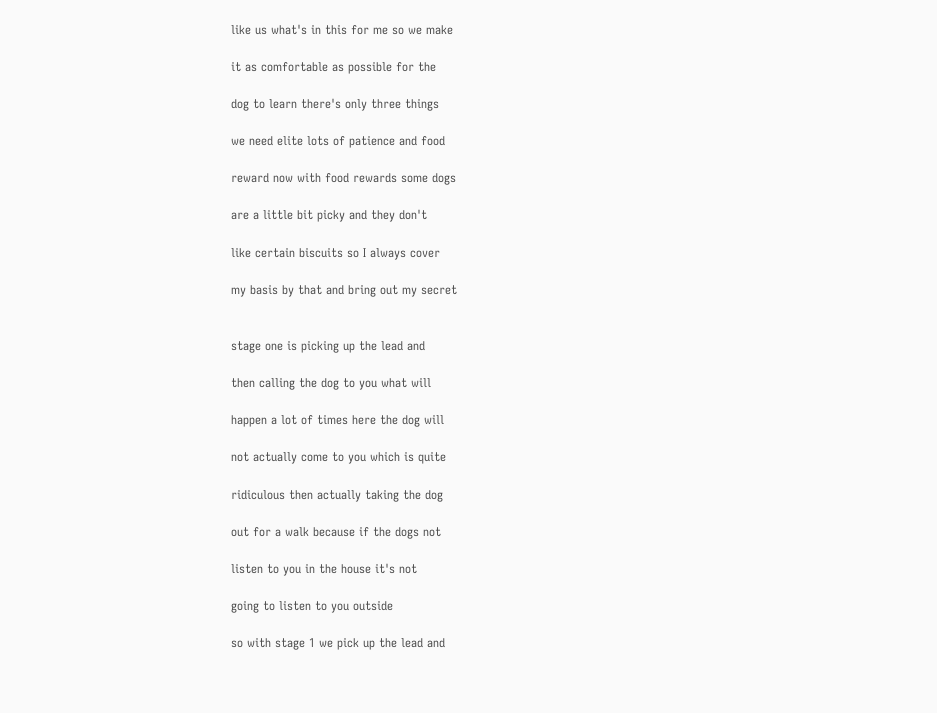like us what's in this for me so we make

it as comfortable as possible for the

dog to learn there's only three things

we need elite lots of patience and food

reward now with food rewards some dogs

are a little bit picky and they don't

like certain biscuits so I always cover

my basis by that and bring out my secret


stage one is picking up the lead and

then calling the dog to you what will

happen a lot of times here the dog will

not actually come to you which is quite

ridiculous then actually taking the dog

out for a walk because if the dogs not

listen to you in the house it's not

going to listen to you outside

so with stage 1 we pick up the lead and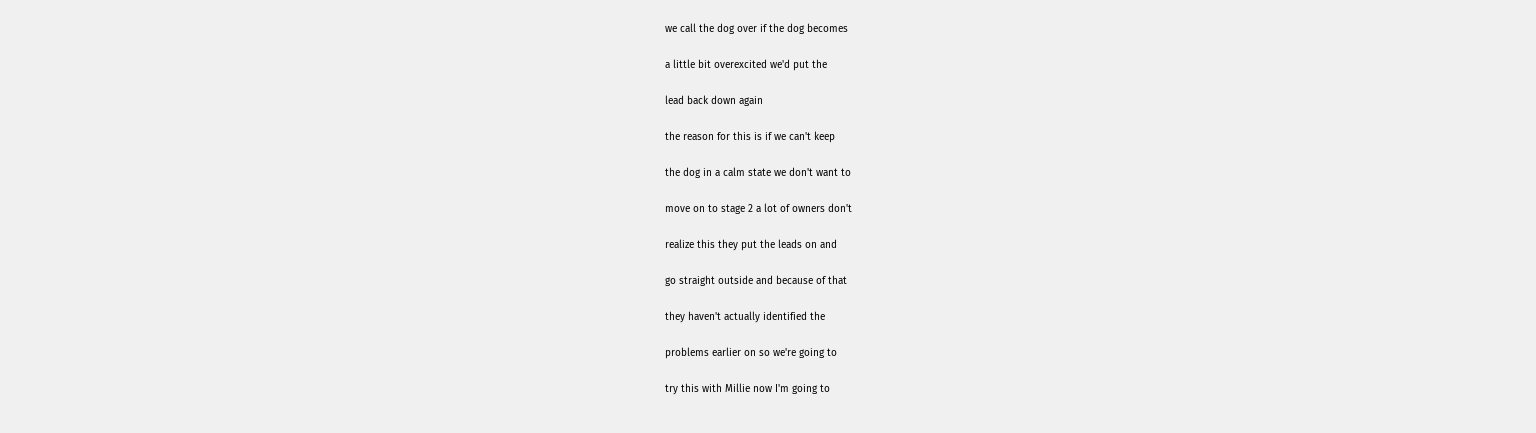we call the dog over if the dog becomes

a little bit overexcited we'd put the

lead back down again

the reason for this is if we can't keep

the dog in a calm state we don't want to

move on to stage 2 a lot of owners don't

realize this they put the leads on and

go straight outside and because of that

they haven't actually identified the

problems earlier on so we're going to

try this with Millie now I'm going to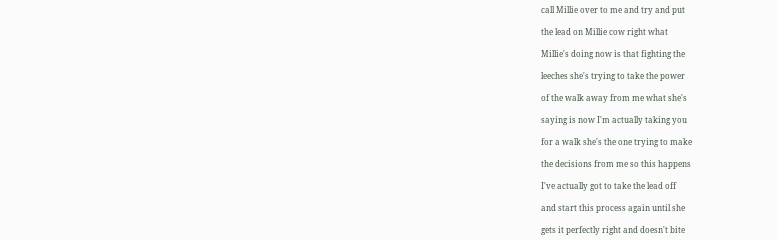call Millie over to me and try and put

the lead on Millie cow right what

Millie's doing now is that fighting the

leeches she's trying to take the power

of the walk away from me what she's

saying is now I'm actually taking you

for a walk she's the one trying to make

the decisions from me so this happens

I've actually got to take the lead off

and start this process again until she

gets it perfectly right and doesn't bite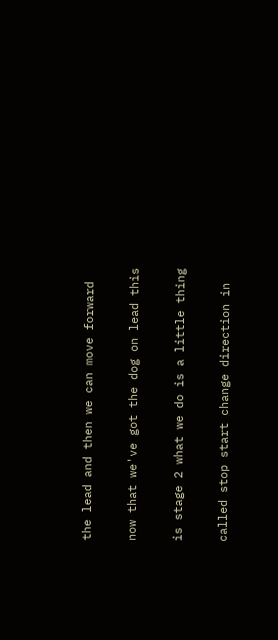the lead and then we can move forward

now that we've got the dog on lead this

is stage 2 what we do is a little thing

called stop start change direction in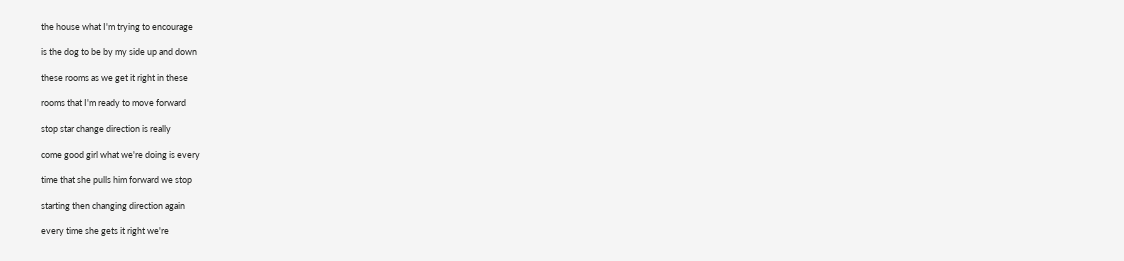the house what I'm trying to encourage

is the dog to be by my side up and down

these rooms as we get it right in these

rooms that I'm ready to move forward

stop star change direction is really

come good girl what we're doing is every

time that she pulls him forward we stop

starting then changing direction again

every time she gets it right we're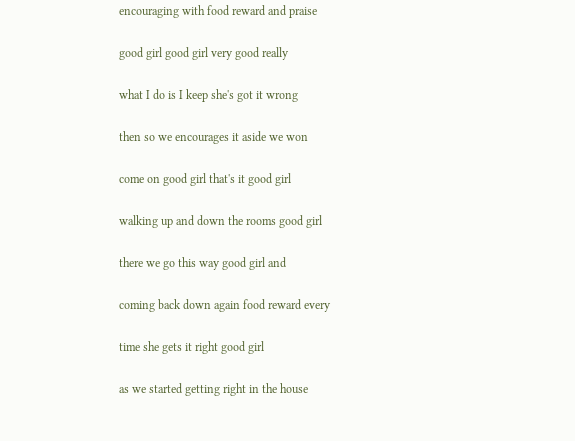encouraging with food reward and praise

good girl good girl very good really

what I do is I keep she's got it wrong

then so we encourages it aside we won

come on good girl that's it good girl

walking up and down the rooms good girl

there we go this way good girl and

coming back down again food reward every

time she gets it right good girl

as we started getting right in the house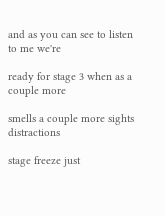and as you can see to listen to me we're

ready for stage 3 when as a couple more

smells a couple more sights distractions

stage freeze just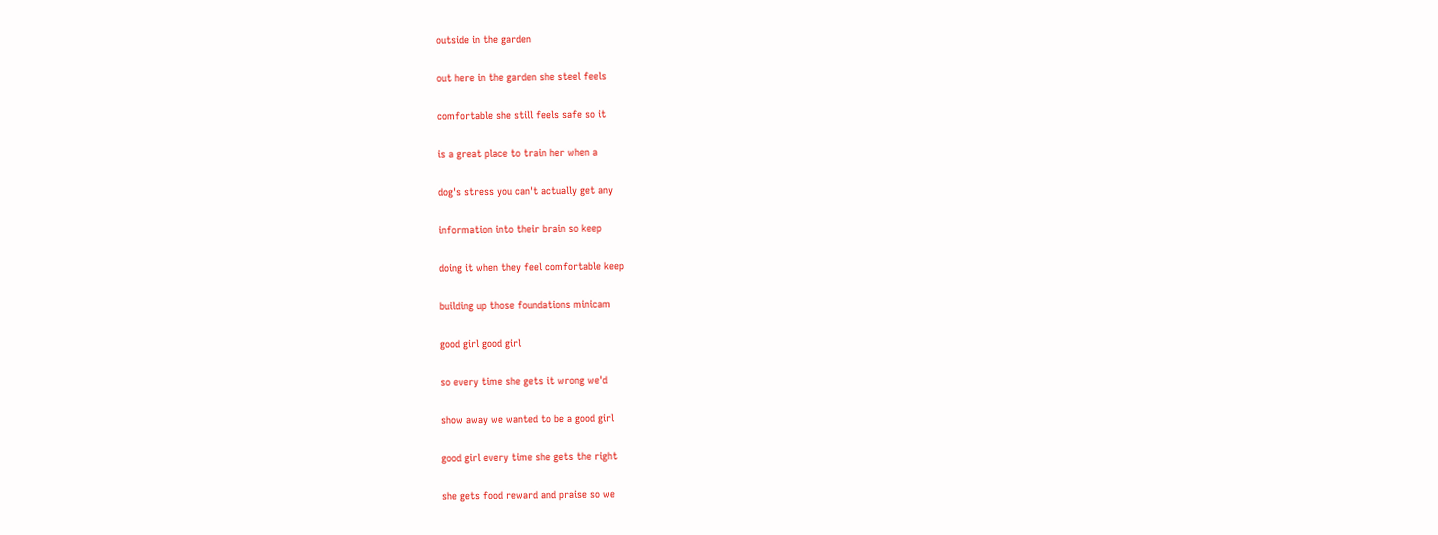outside in the garden

out here in the garden she steel feels

comfortable she still feels safe so it

is a great place to train her when a

dog's stress you can't actually get any

information into their brain so keep

doing it when they feel comfortable keep

building up those foundations minicam

good girl good girl

so every time she gets it wrong we'd

show away we wanted to be a good girl

good girl every time she gets the right

she gets food reward and praise so we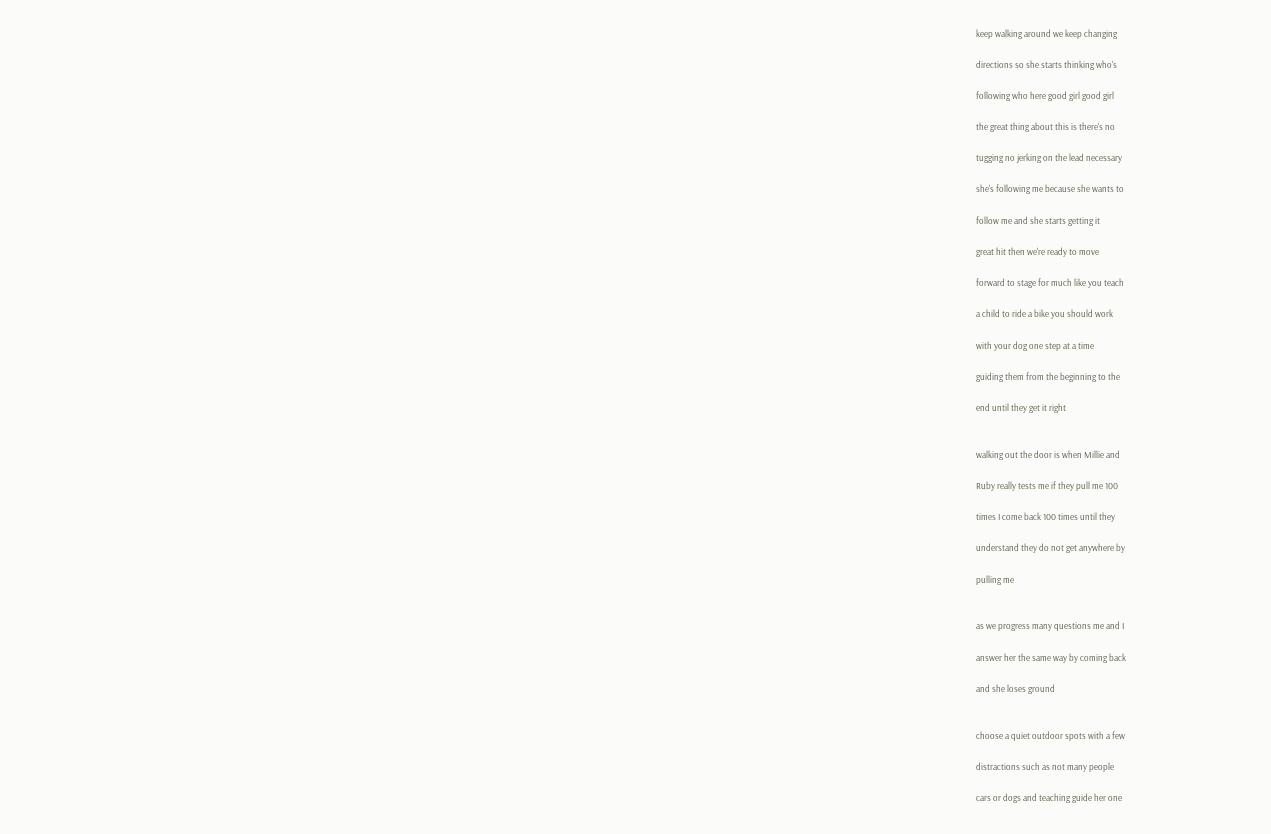keep walking around we keep changing

directions so she starts thinking who's

following who here good girl good girl

the great thing about this is there's no

tugging no jerking on the lead necessary

she's following me because she wants to

follow me and she starts getting it

great hit then we're ready to move

forward to stage for much like you teach

a child to ride a bike you should work

with your dog one step at a time

guiding them from the beginning to the

end until they get it right


walking out the door is when Millie and

Ruby really tests me if they pull me 100

times I come back 100 times until they

understand they do not get anywhere by

pulling me


as we progress many questions me and I

answer her the same way by coming back

and she loses ground


choose a quiet outdoor spots with a few

distractions such as not many people

cars or dogs and teaching guide her one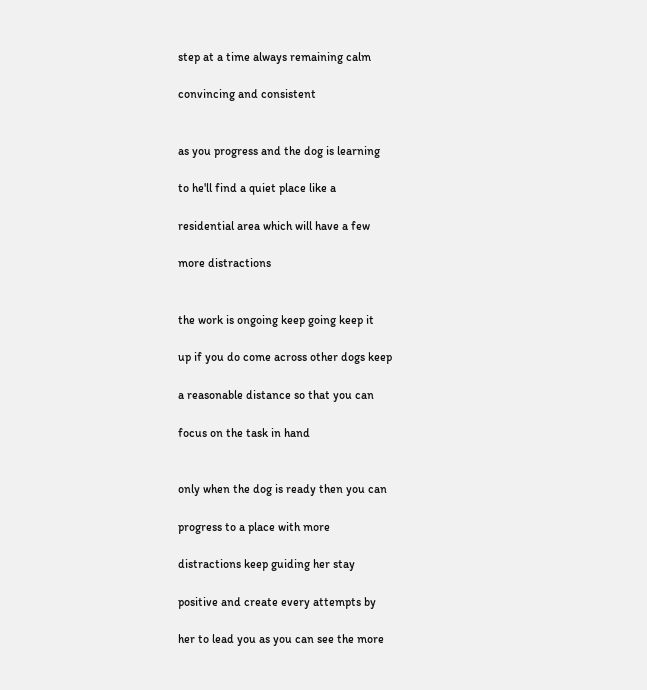step at a time always remaining calm

convincing and consistent


as you progress and the dog is learning

to he'll find a quiet place like a

residential area which will have a few

more distractions


the work is ongoing keep going keep it

up if you do come across other dogs keep

a reasonable distance so that you can

focus on the task in hand


only when the dog is ready then you can

progress to a place with more

distractions keep guiding her stay

positive and create every attempts by

her to lead you as you can see the more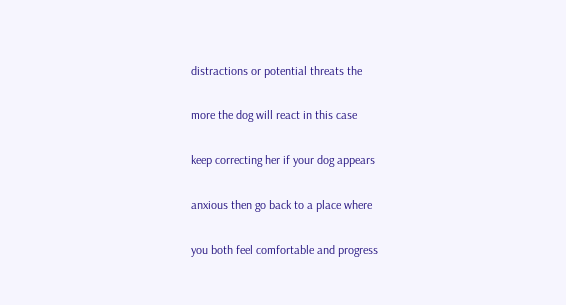distractions or potential threats the

more the dog will react in this case

keep correcting her if your dog appears

anxious then go back to a place where

you both feel comfortable and progress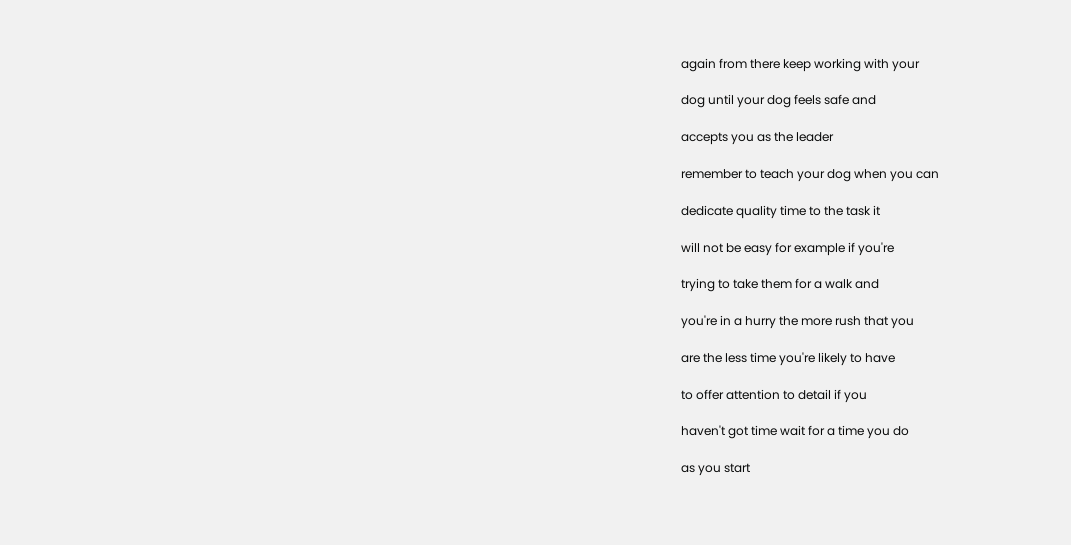again from there keep working with your

dog until your dog feels safe and

accepts you as the leader

remember to teach your dog when you can

dedicate quality time to the task it

will not be easy for example if you're

trying to take them for a walk and

you're in a hurry the more rush that you

are the less time you're likely to have

to offer attention to detail if you

haven't got time wait for a time you do

as you start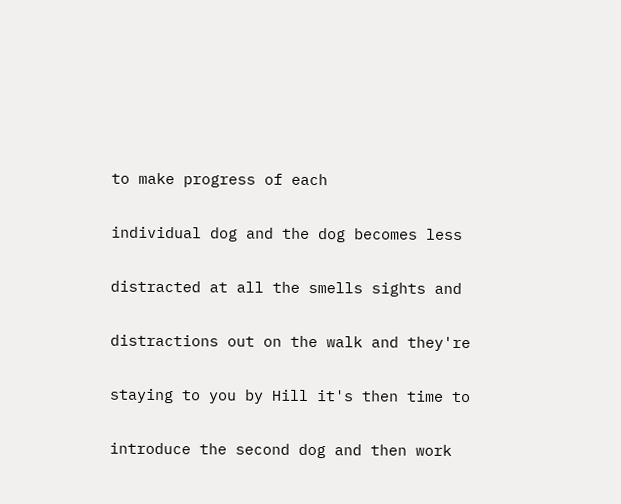to make progress of each

individual dog and the dog becomes less

distracted at all the smells sights and

distractions out on the walk and they're

staying to you by Hill it's then time to

introduce the second dog and then work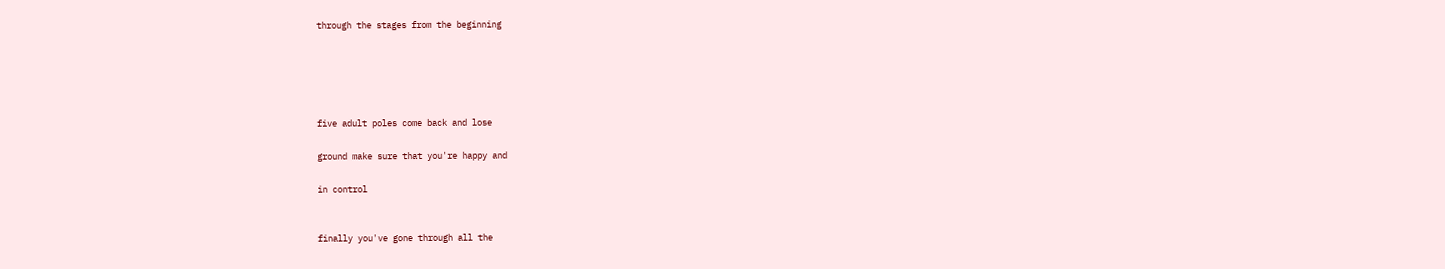through the stages from the beginning





five adult poles come back and lose

ground make sure that you're happy and

in control


finally you've gone through all the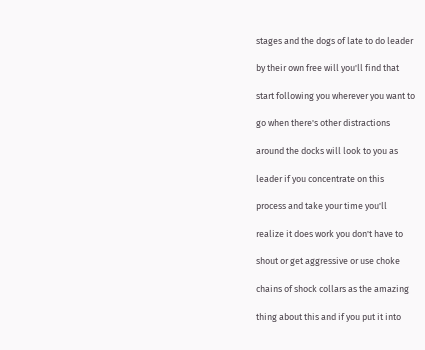stages and the dogs of late to do leader

by their own free will you'll find that

start following you wherever you want to

go when there's other distractions

around the docks will look to you as

leader if you concentrate on this

process and take your time you'll

realize it does work you don't have to

shout or get aggressive or use choke

chains of shock collars as the amazing

thing about this and if you put it into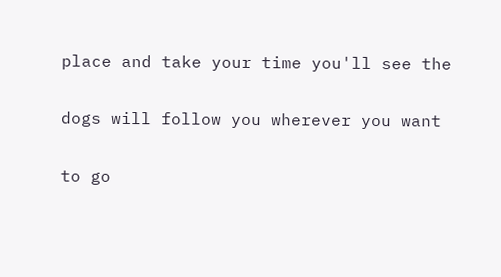place and take your time you'll see the

dogs will follow you wherever you want

to go